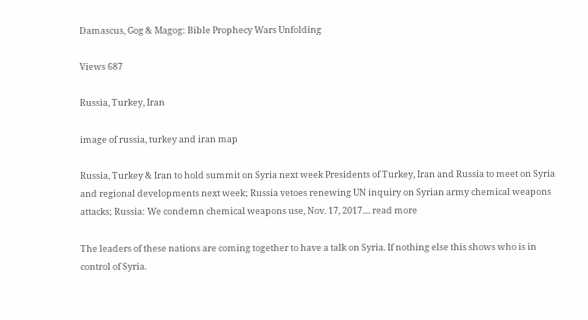Damascus, Gog & Magog: Bible Prophecy Wars Unfolding

Views 687

Russia, Turkey, Iran

image of russia, turkey and iran map

Russia, Turkey & Iran to hold summit on Syria next week Presidents of Turkey, Iran and Russia to meet on Syria and regional developments next week; Russia vetoes renewing UN inquiry on Syrian army chemical weapons attacks; Russia: We condemn chemical weapons use, Nov. 17, 2017.... read more

The leaders of these nations are coming together to have a talk on Syria. If nothing else this shows who is in control of Syria.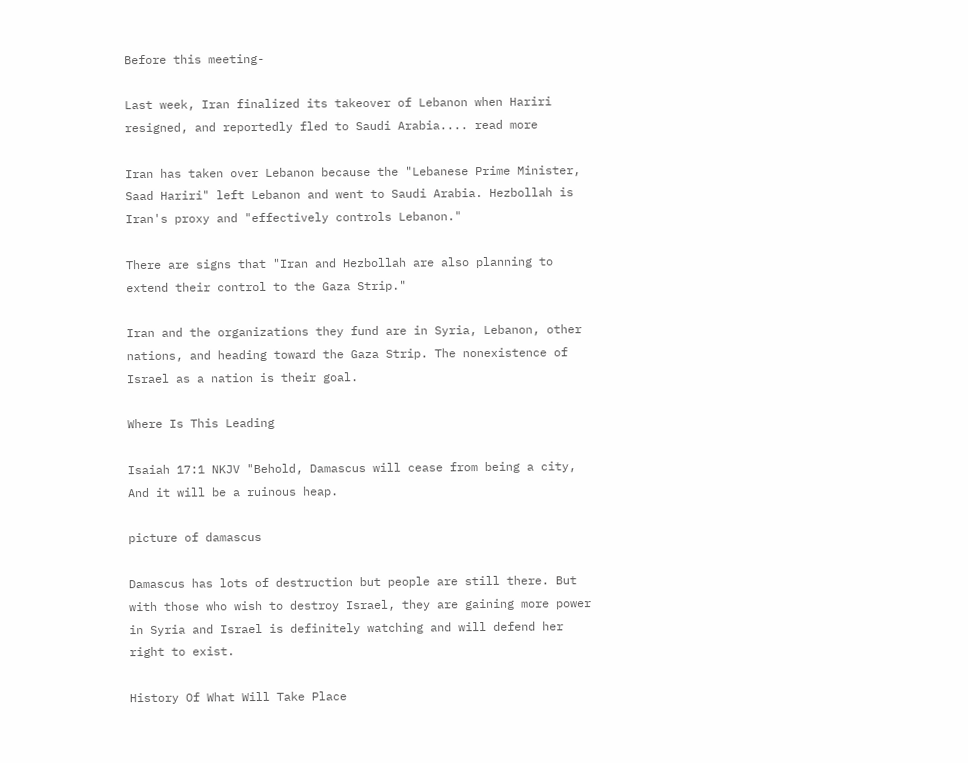Before this meeting-

Last week, Iran finalized its takeover of Lebanon when Hariri resigned, and reportedly fled to Saudi Arabia.... read more

Iran has taken over Lebanon because the "Lebanese Prime Minister, Saad Hariri" left Lebanon and went to Saudi Arabia. Hezbollah is Iran's proxy and "effectively controls Lebanon."

There are signs that "Iran and Hezbollah are also planning to extend their control to the Gaza Strip."

Iran and the organizations they fund are in Syria, Lebanon, other nations, and heading toward the Gaza Strip. The nonexistence of Israel as a nation is their goal.

Where Is This Leading

Isaiah 17:1 NKJV "Behold, Damascus will cease from being a city, And it will be a ruinous heap.

picture of damascus

Damascus has lots of destruction but people are still there. But with those who wish to destroy Israel, they are gaining more power in Syria and Israel is definitely watching and will defend her right to exist.

History Of What Will Take Place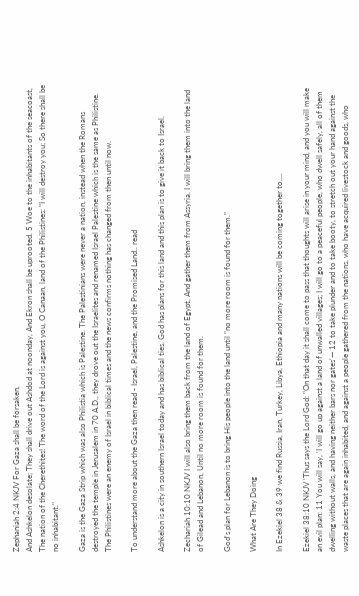Zephaniah 2:4 NKJV For Gaza shall be forsaken,
And Ashkelon desolate; They shall drive out Ashdod at noonday, And Ekron shall be uprooted. 5 Woe to the inhabitants of the seacoast, The nation of the Cherethites! The word of the Lord is against you, O Canaan, land of the Philistines: "I will destroy you; So there shall be no inhabitant."

Gaza is the Gaza Strip which was also Philistia which is Palestine. The Palestinians were never a nation, instead when the Romans destroyed the temple in Jerusalem in 70 A.D., they drove out the Israelites and renamed Israel Palestine which is the same as Philistine. The Philistines were an enemy of Israel in biblical times and the news confirms nothing has changed from then until now.

To understand more about the Gaza then read - Israel, Palestine, and the Promised Land.. read

Ashkelon is a city in southern Israel today and has biblical ties. God has plans for this land and this plan is to give it back to Israel.

Zechariah 10:10 NKJV I will also bring them back from the land of Egypt, And gather them from Assyria. I will bring them into the land of Gilead and Lebanon, Until no more room is found for them.

God's plan for Lebanon is to bring His people into the land until "no more room is found for them."

What Are They Doing

In Ezekiel 38 & 39 we find Russia, Iran, Turkey, Libya, Ethiopia and many nations will be coming together to....

Ezekiel 38:10 NKJV 'Thus says the Lord God: "On that day it shall come to pass that thoughts will arise in your mind, and you will make an evil plan: 11 You will say, 'I will go up against a land of unwalled villages; I will go to a peaceful people, who dwell safely, all of them dwelling without walls, and having neither bars nor gates'— 12 to take plunder and to take booty, to stretch out your hand against the waste places that are again inhabited, and against a people gathered from the nations, who have acquired livestock and goods, who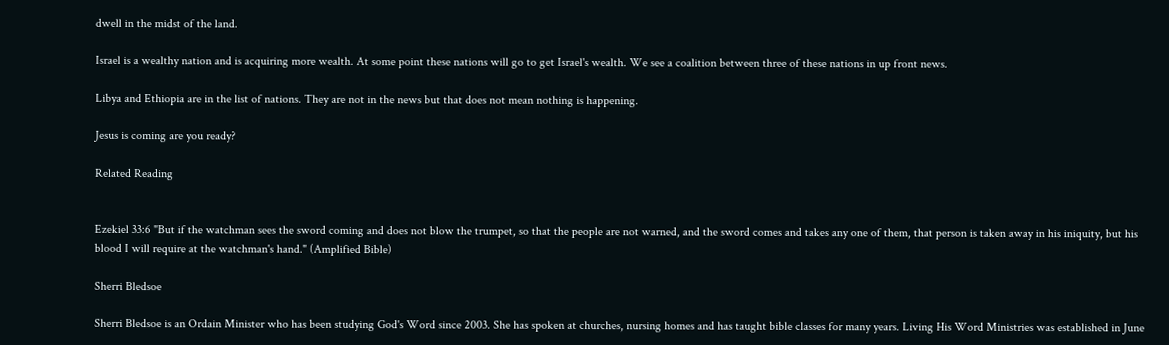dwell in the midst of the land.

Israel is a wealthy nation and is acquiring more wealth. At some point these nations will go to get Israel's wealth. We see a coalition between three of these nations in up front news.

Libya and Ethiopia are in the list of nations. They are not in the news but that does not mean nothing is happening.

Jesus is coming are you ready?

Related Reading


Ezekiel 33:6 "But if the watchman sees the sword coming and does not blow the trumpet, so that the people are not warned, and the sword comes and takes any one of them, that person is taken away in his iniquity, but his blood I will require at the watchman's hand." (Amplified Bible)

Sherri Bledsoe

Sherri Bledsoe is an Ordain Minister who has been studying God's Word since 2003. She has spoken at churches, nursing homes and has taught bible classes for many years. Living His Word Ministries was established in June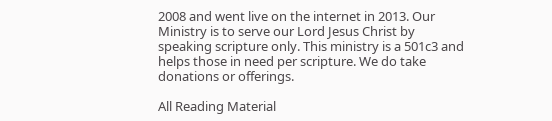2008 and went live on the internet in 2013. Our Ministry is to serve our Lord Jesus Christ by speaking scripture only. This ministry is a 501c3 and helps those in need per scripture. We do take donations or offerings.

All Reading Material